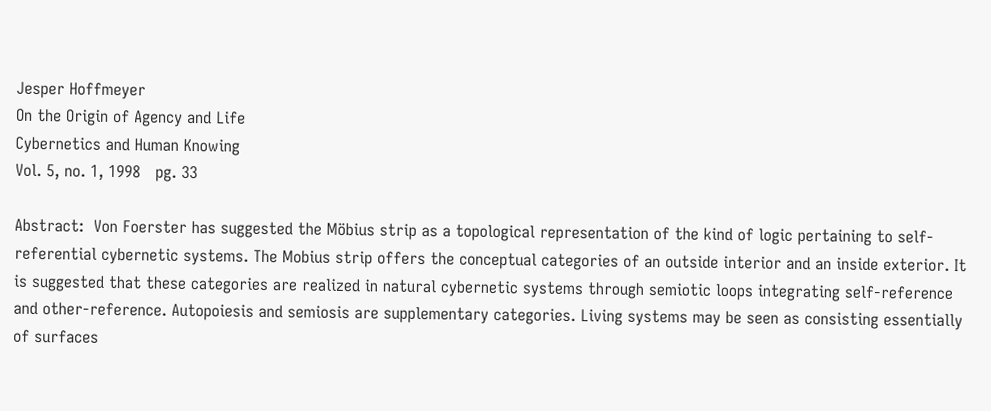Jesper Hoffmeyer
On the Origin of Agency and Life
Cybernetics and Human Knowing
Vol. 5, no. 1, 1998   pg. 33

Abstract:  Von Foerster has suggested the Möbius strip as a topological representation of the kind of logic pertaining to self- referential cybernetic systems. The Mobius strip offers the conceptual categories of an outside interior and an inside exterior. It is suggested that these categories are realized in natural cybernetic systems through semiotic loops integrating self-reference and other-reference. Autopoiesis and semiosis are supplementary categories. Living systems may be seen as consisting essentially of surfaces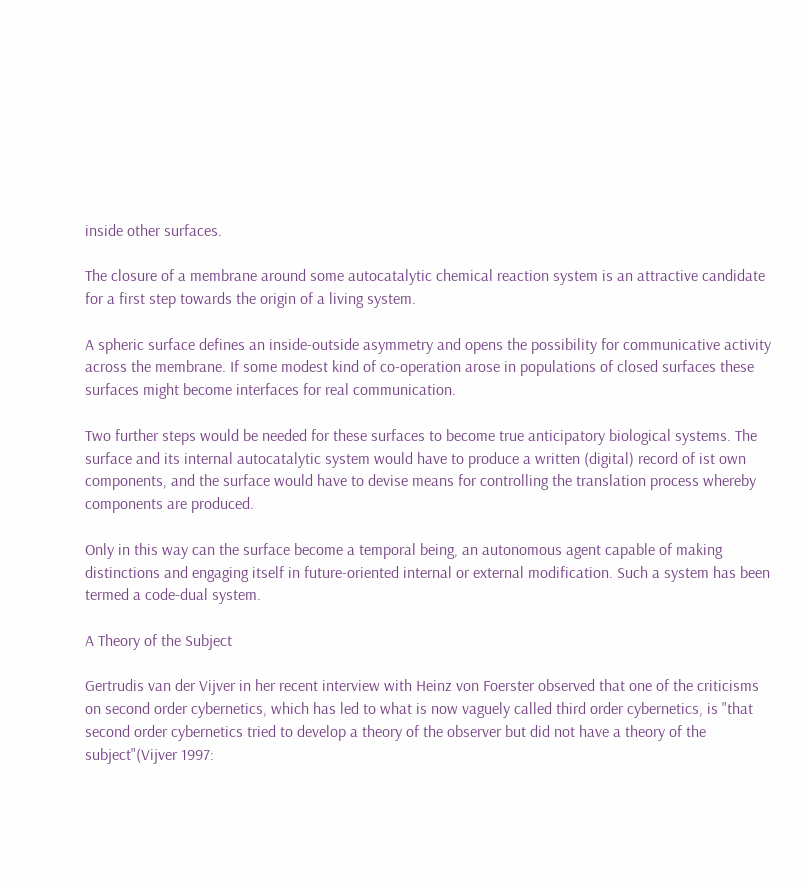inside other surfaces.

The closure of a membrane around some autocatalytic chemical reaction system is an attractive candidate for a first step towards the origin of a living system.

A spheric surface defines an inside-outside asymmetry and opens the possibility for communicative activity across the membrane. If some modest kind of co-operation arose in populations of closed surfaces these surfaces might become interfaces for real communication.

Two further steps would be needed for these surfaces to become true anticipatory biological systems. The surface and its internal autocatalytic system would have to produce a written (digital) record of ist own components, and the surface would have to devise means for controlling the translation process whereby components are produced.

Only in this way can the surface become a temporal being, an autonomous agent capable of making distinctions and engaging itself in future-oriented internal or external modification. Such a system has been termed a code-dual system.

A Theory of the Subject

Gertrudis van der Vijver in her recent interview with Heinz von Foerster observed that one of the criticisms on second order cybernetics, which has led to what is now vaguely called third order cybernetics, is "that second order cybernetics tried to develop a theory of the observer but did not have a theory of the subject"(Vijver 1997: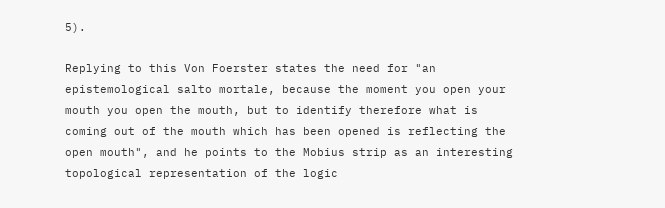5).

Replying to this Von Foerster states the need for "an epistemological salto mortale, because the moment you open your mouth you open the mouth, but to identify therefore what is coming out of the mouth which has been opened is reflecting the open mouth", and he points to the Mobius strip as an interesting topological representation of the logic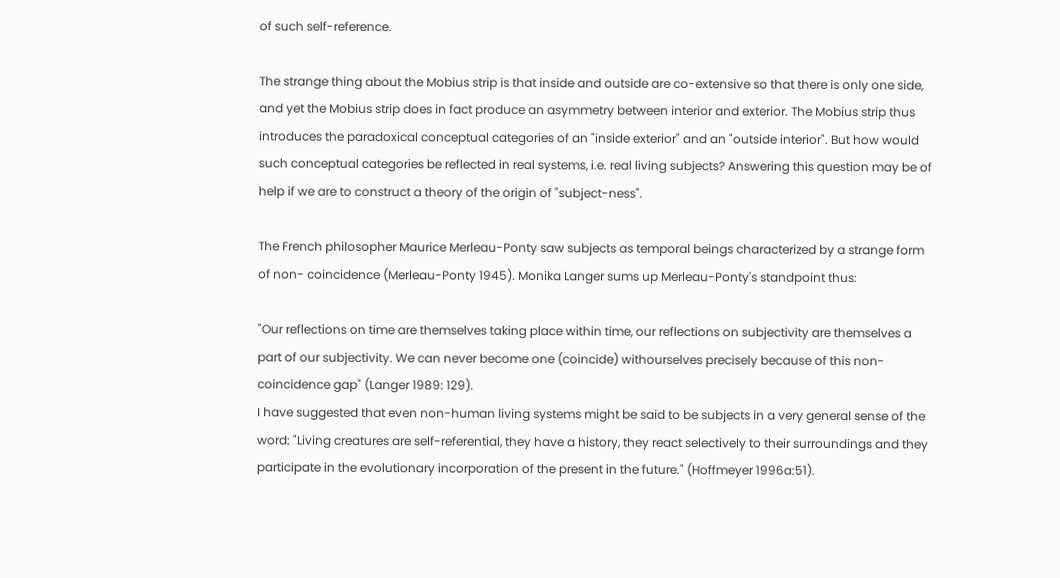of such self-reference.

The strange thing about the Mobius strip is that inside and outside are co-extensive so that there is only one side, and yet the Mobius strip does in fact produce an asymmetry between interior and exterior. The Mobius strip thus introduces the paradoxical conceptual categories of an "inside exterior" and an "outside interior". But how would such conceptual categories be reflected in real systems, i.e. real living subjects? Answering this question may be of help if we are to construct a theory of the origin of "subject-ness".

The French philosopher Maurice Merleau-Ponty saw subjects as temporal beings characterized by a strange form of non- coincidence (Merleau-Ponty 1945). Monika Langer sums up Merleau-Ponty's standpoint thus:

"Our reflections on time are themselves taking place within time, our reflections on subjectivity are themselves a part of our subjectivity. We can never become one (coincide) withourselves precisely because of this non-coincidence gap" (Langer 1989: 129).
I have suggested that even non-human living systems might be said to be subjects in a very general sense of the word: "Living creatures are self-referential, they have a history, they react selectively to their surroundings and they participate in the evolutionary incorporation of the present in the future." (Hoffmeyer 1996a:51).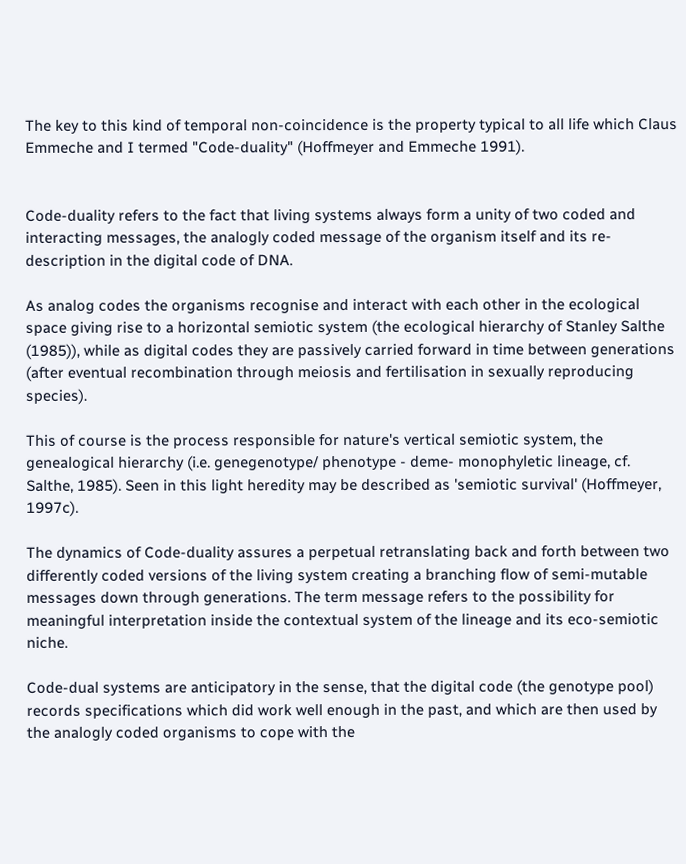The key to this kind of temporal non-coincidence is the property typical to all life which Claus Emmeche and I termed "Code-duality" (Hoffmeyer and Emmeche 1991).


Code-duality refers to the fact that living systems always form a unity of two coded and interacting messages, the analogly coded message of the organism itself and its re-description in the digital code of DNA.

As analog codes the organisms recognise and interact with each other in the ecological space giving rise to a horizontal semiotic system (the ecological hierarchy of Stanley Salthe (1985)), while as digital codes they are passively carried forward in time between generations (after eventual recombination through meiosis and fertilisation in sexually reproducing species).

This of course is the process responsible for nature's vertical semiotic system, the genealogical hierarchy (i.e. genegenotype/ phenotype - deme- monophyletic lineage, cf. Salthe, 1985). Seen in this light heredity may be described as 'semiotic survival' (Hoffmeyer, 1997c).

The dynamics of Code-duality assures a perpetual retranslating back and forth between two differently coded versions of the living system creating a branching flow of semi-mutable messages down through generations. The term message refers to the possibility for meaningful interpretation inside the contextual system of the lineage and its eco-semiotic niche.

Code-dual systems are anticipatory in the sense, that the digital code (the genotype pool) records specifications which did work well enough in the past, and which are then used by the analogly coded organisms to cope with the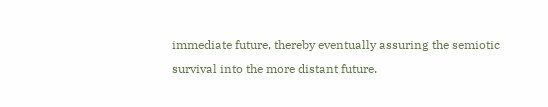immediate future, thereby eventually assuring the semiotic survival into the more distant future.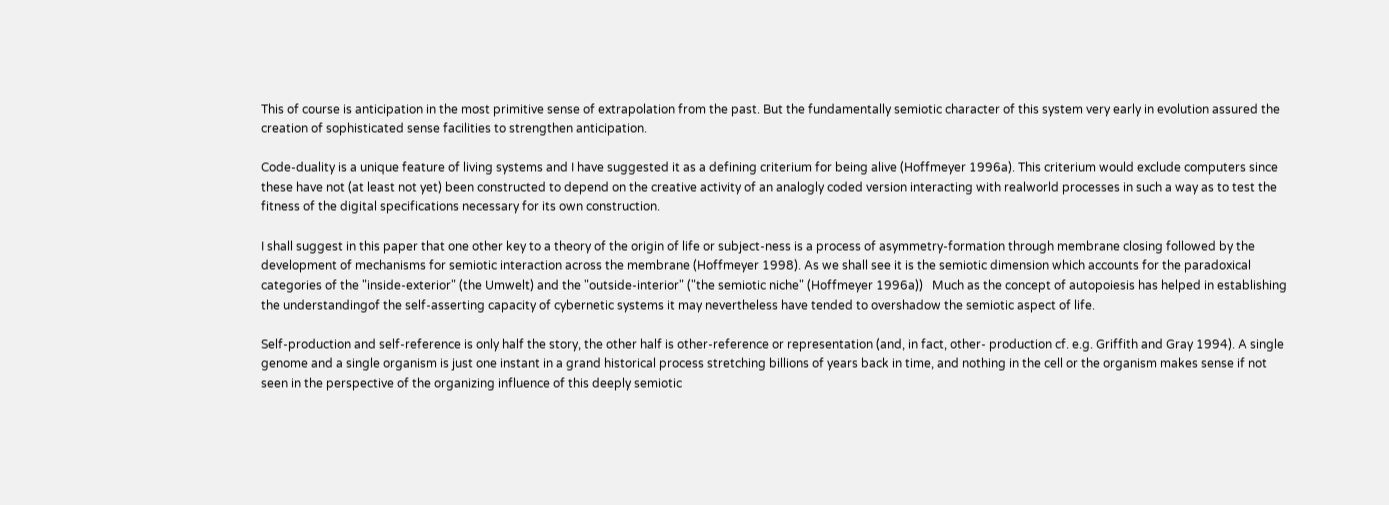This of course is anticipation in the most primitive sense of extrapolation from the past. But the fundamentally semiotic character of this system very early in evolution assured the creation of sophisticated sense facilities to strengthen anticipation.

Code-duality is a unique feature of living systems and I have suggested it as a defining criterium for being alive (Hoffmeyer 1996a). This criterium would exclude computers since these have not (at least not yet) been constructed to depend on the creative activity of an analogly coded version interacting with realworld processes in such a way as to test the fitness of the digital specifications necessary for its own construction.

I shall suggest in this paper that one other key to a theory of the origin of life or subject-ness is a process of asymmetry-formation through membrane closing followed by the development of mechanisms for semiotic interaction across the membrane (Hoffmeyer 1998). As we shall see it is the semiotic dimension which accounts for the paradoxical categories of the "inside-exterior" (the Umwelt) and the "outside-interior" ("the semiotic niche" (Hoffmeyer 1996a))   Much as the concept of autopoiesis has helped in establishing the understandingof the self-asserting capacity of cybernetic systems it may nevertheless have tended to overshadow the semiotic aspect of life.

Self-production and self-reference is only half the story, the other half is other-reference or representation (and, in fact, other- production cf. e.g. Griffith and Gray 1994). A single genome and a single organism is just one instant in a grand historical process stretching billions of years back in time, and nothing in the cell or the organism makes sense if not seen in the perspective of the organizing influence of this deeply semiotic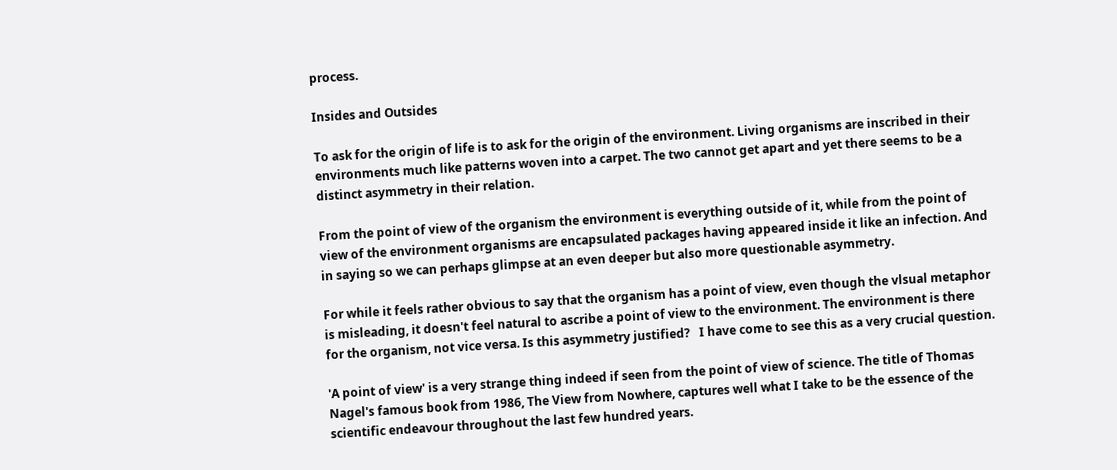process.

Insides and Outsides

To ask for the origin of life is to ask for the origin of the environment. Living organisms are inscribed in their environments much like patterns woven into a carpet. The two cannot get apart and yet there seems to be a distinct asymmetry in their relation.

From the point of view of the organism the environment is everything outside of it, while from the point of view of the environment organisms are encapsulated packages having appeared inside it like an infection. And in saying so we can perhaps glimpse at an even deeper but also more questionable asymmetry.

For while it feels rather obvious to say that the organism has a point of view, even though the vlsual metaphor is misleading, it doesn't feel natural to ascribe a point of view to the environment. The environment is there for the organism, not vice versa. Is this asymmetry justified?   I have come to see this as a very crucial question.

'A point of view' is a very strange thing indeed if seen from the point of view of science. The title of Thomas Nagel's famous book from 1986, The View from Nowhere, captures well what I take to be the essence of the scientific endeavour throughout the last few hundred years.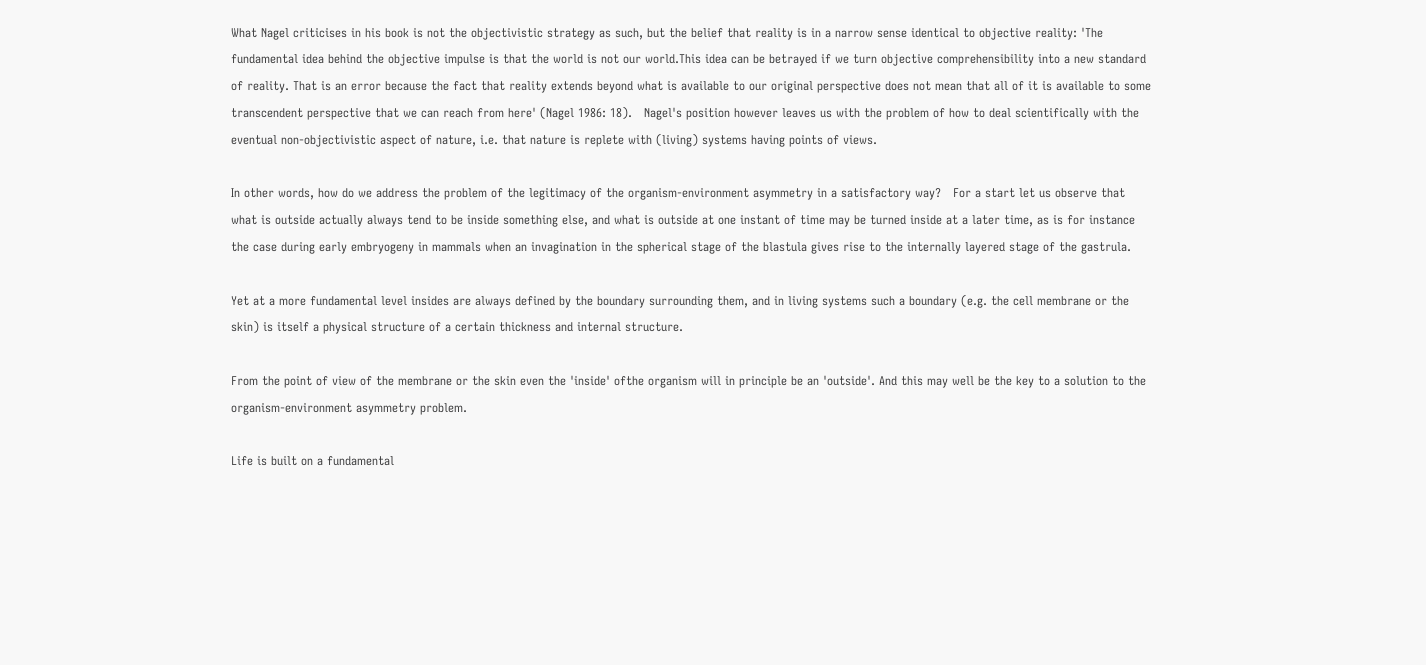What Nagel criticises in his book is not the objectivistic strategy as such, but the belief that reality is in a narrow sense identical to objective reality: 'The fundamental idea behind the objective impulse is that the world is not our world.This idea can be betrayed if we turn objective comprehensibility into a new standard of reality. That is an error because the fact that reality extends beyond what is available to our original perspective does not mean that all of it is available to some transcendent perspective that we can reach from here' (Nagel 1986: 18).   Nagel's position however leaves us with the problem of how to deal scientifically with the eventual non-objectivistic aspect of nature, i.e. that nature is replete with (living) systems having points of views.

In other words, how do we address the problem of the legitimacy of the organism-environment asymmetry in a satisfactory way?   For a start let us observe that what is outside actually always tend to be inside something else, and what is outside at one instant of time may be turned inside at a later time, as is for instance the case during early embryogeny in mammals when an invagination in the spherical stage of the blastula gives rise to the internally layered stage of the gastrula.

Yet at a more fundamental level insides are always defined by the boundary surrounding them, and in living systems such a boundary (e.g. the cell membrane or the skin) is itself a physical structure of a certain thickness and internal structure.

From the point of view of the membrane or the skin even the 'inside' ofthe organism will in principle be an 'outside'. And this may well be the key to a solution to the organism-environment asymmetry problem.

Life is built on a fundamental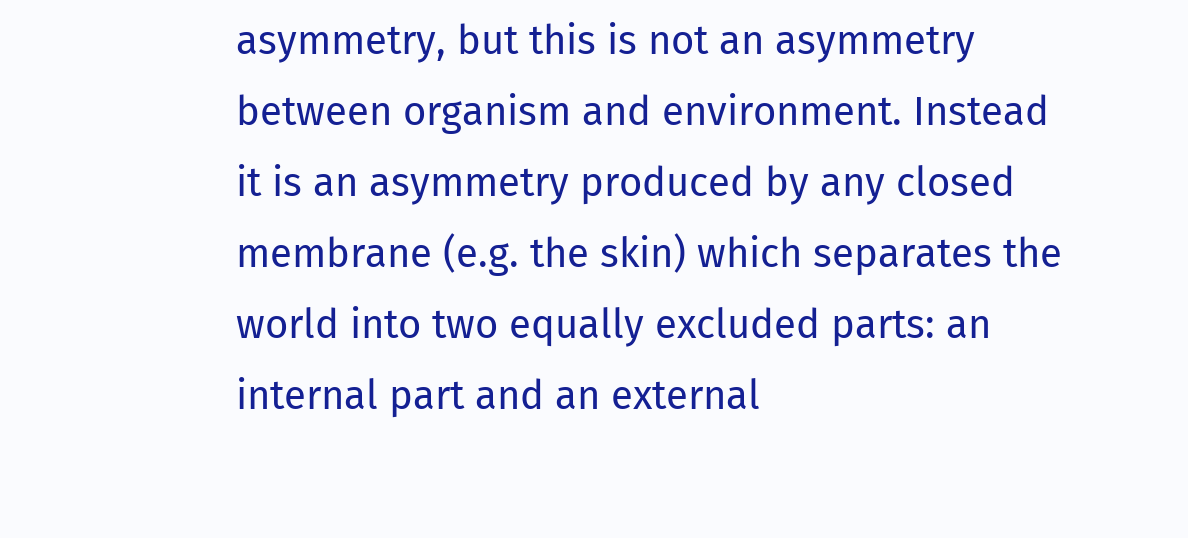asymmetry, but this is not an asymmetry between organism and environment. Instead it is an asymmetry produced by any closed membrane (e.g. the skin) which separates the world into two equally excluded parts: an internal part and an external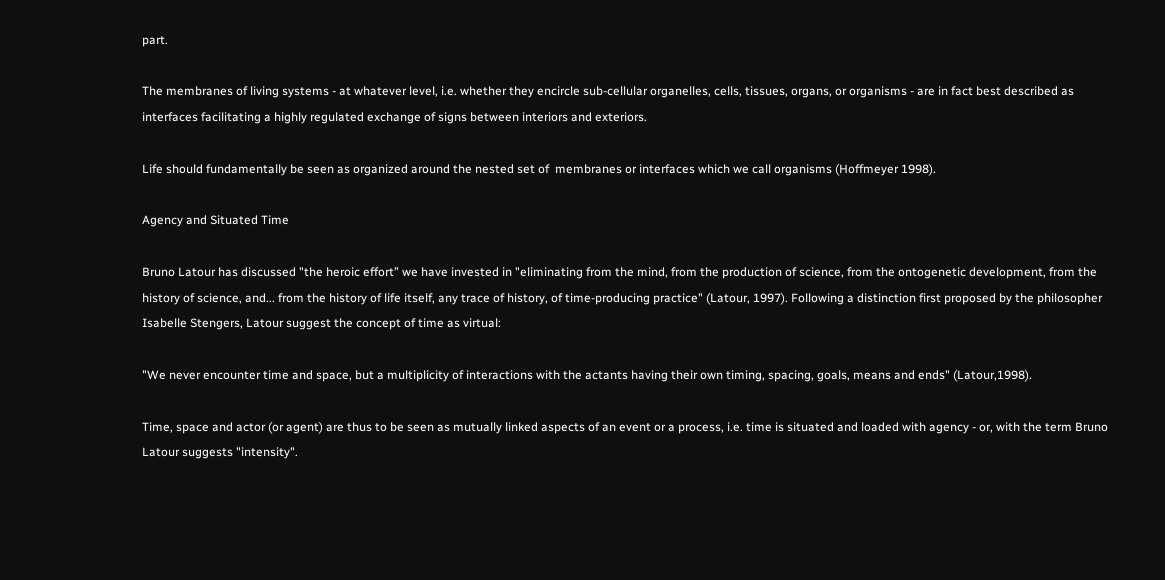part.

The membranes of living systems - at whatever level, i.e. whether they encircle sub-cellular organelles, cells, tissues, organs, or organisms - are in fact best described as interfaces facilitating a highly regulated exchange of signs between interiors and exteriors.

Life should fundamentally be seen as organized around the nested set of  membranes or interfaces which we call organisms (Hoffmeyer 1998).

Agency and Situated Time

Bruno Latour has discussed "the heroic effort” we have invested in "eliminating from the mind, from the production of science, from the ontogenetic development, from the history of science, and... from the history of life itself, any trace of history, of time-producing practice" (Latour, 1997). Following a distinction first proposed by the philosopher Isabelle Stengers, Latour suggest the concept of time as virtual:

"We never encounter time and space, but a multiplicity of interactions with the actants having their own timing, spacing, goals, means and ends" (Latour,1998).

Time, space and actor (or agent) are thus to be seen as mutually linked aspects of an event or a process, i.e. time is situated and loaded with agency - or, with the term Bruno Latour suggests "intensity".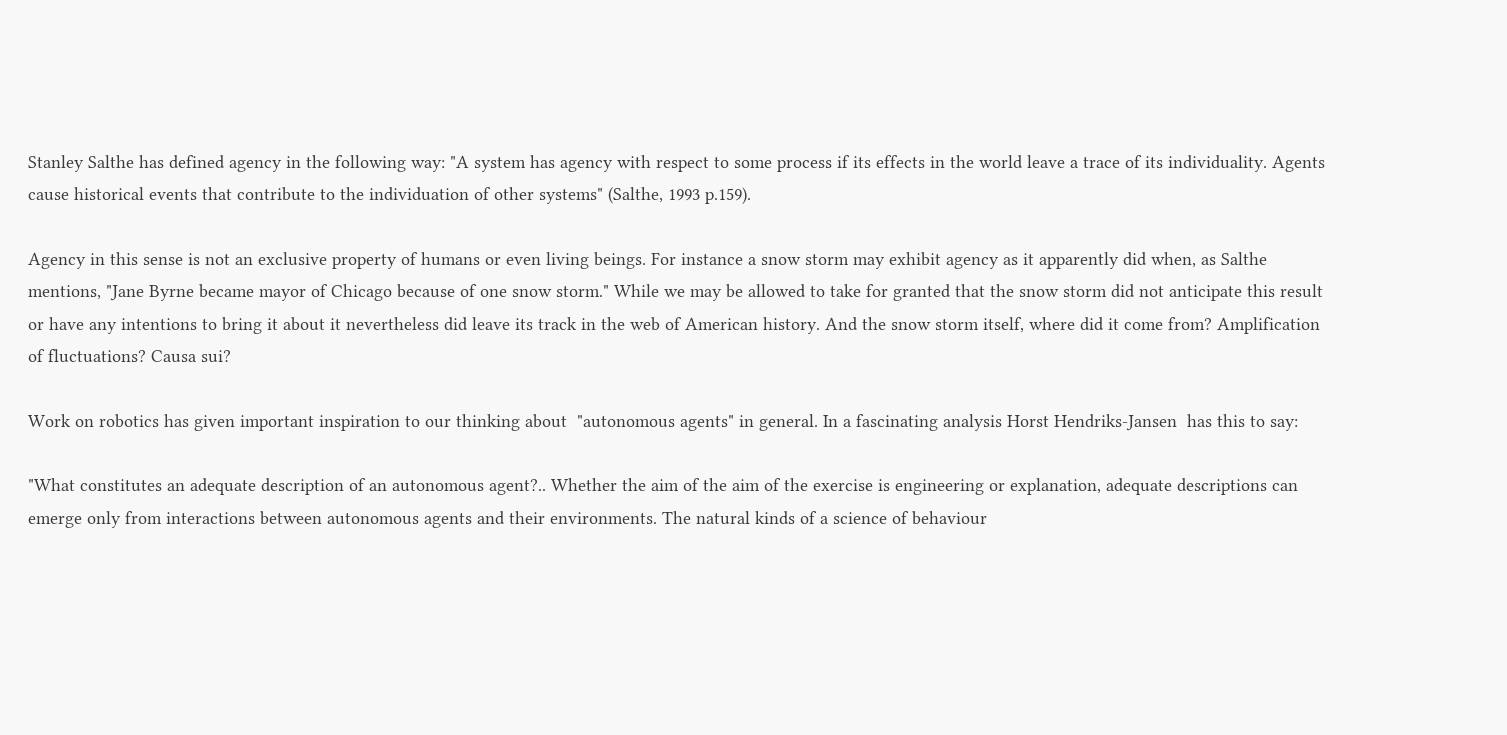Stanley Salthe has defined agency in the following way: "A system has agency with respect to some process if its effects in the world leave a trace of its individuality. Agents cause historical events that contribute to the individuation of other systems" (Salthe, 1993 p.159).

Agency in this sense is not an exclusive property of humans or even living beings. For instance a snow storm may exhibit agency as it apparently did when, as Salthe mentions, "Jane Byrne became mayor of Chicago because of one snow storm." While we may be allowed to take for granted that the snow storm did not anticipate this result or have any intentions to bring it about it nevertheless did leave its track in the web of American history. And the snow storm itself, where did it come from? Amplification of fluctuations? Causa sui?

Work on robotics has given important inspiration to our thinking about  "autonomous agents" in general. In a fascinating analysis Horst Hendriks-Jansen  has this to say:

"What constitutes an adequate description of an autonomous agent?.. Whether the aim of the aim of the exercise is engineering or explanation, adequate descriptions can emerge only from interactions between autonomous agents and their environments. The natural kinds of a science of behaviour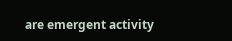are emergent activity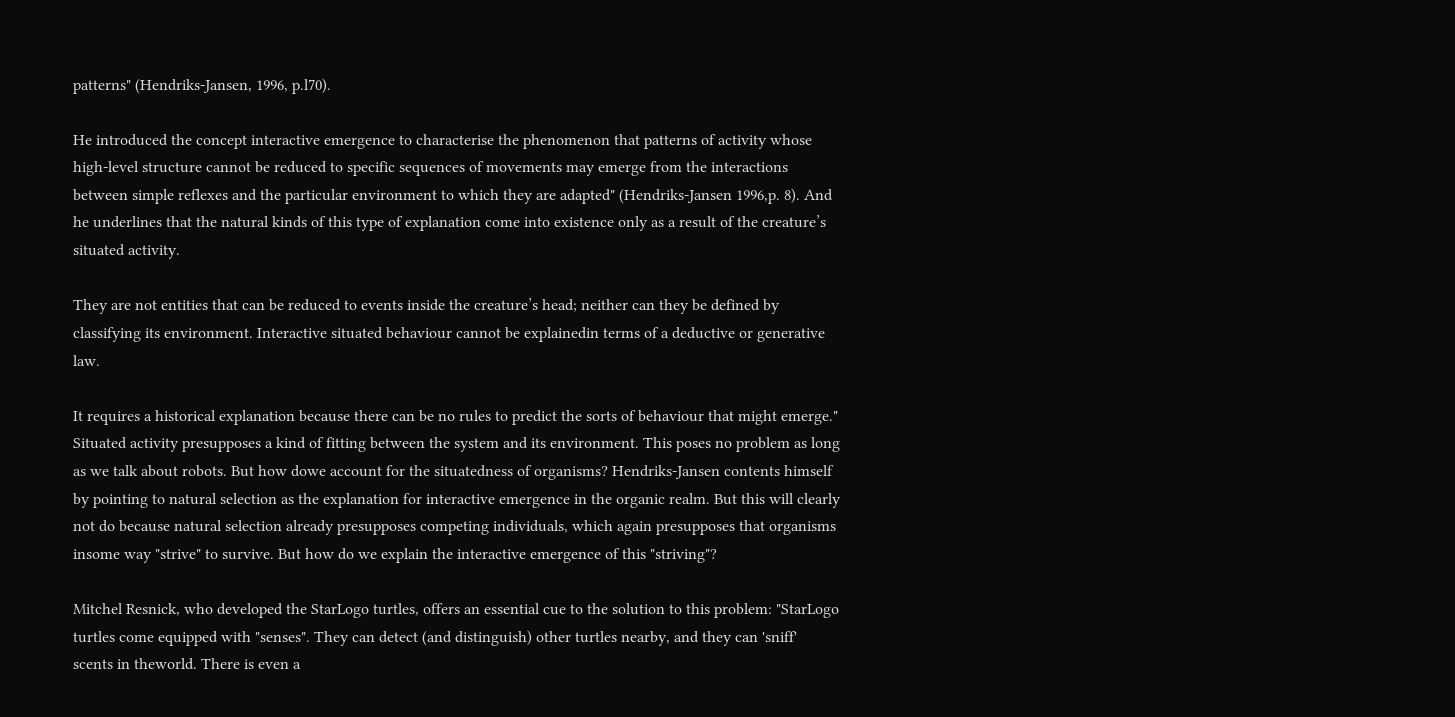patterns" (Hendriks-Jansen, 1996, p.l70).

He introduced the concept interactive emergence to characterise the phenomenon that patterns of activity whose high-level structure cannot be reduced to specific sequences of movements may emerge from the interactions between simple reflexes and the particular environment to which they are adapted" (Hendriks-Jansen 1996,p. 8). And he underlines that the natural kinds of this type of explanation come into existence only as a result of the creature’s situated activity.

They are not entities that can be reduced to events inside the creature’s head; neither can they be defined by classifying its environment. Interactive situated behaviour cannot be explainedin terms of a deductive or generative law.

It requires a historical explanation because there can be no rules to predict the sorts of behaviour that might emerge." Situated activity presupposes a kind of fitting between the system and its environment. This poses no problem as long as we talk about robots. But how dowe account for the situatedness of organisms? Hendriks-Jansen contents himself by pointing to natural selection as the explanation for interactive emergence in the organic realm. But this will clearly not do because natural selection already presupposes competing individuals, which again presupposes that organisms insome way "strive" to survive. But how do we explain the interactive emergence of this "striving"?

Mitchel Resnick, who developed the StarLogo turtles, offers an essential cue to the solution to this problem: "StarLogo turtles come equipped with "senses". They can detect (and distinguish) other turtles nearby, and they can 'sniff' scents in theworld. There is even a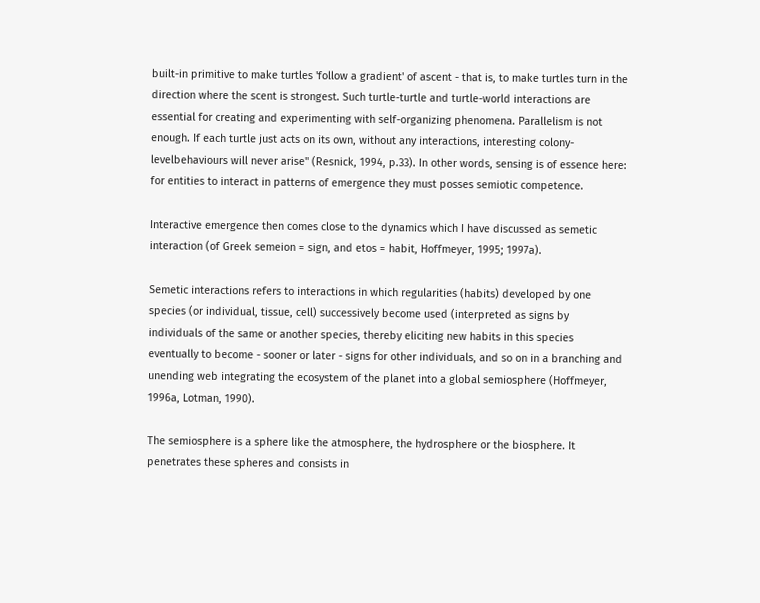built-in primitive to make turtles 'follow a gradient' of ascent - that is, to make turtles turn in the direction where the scent is strongest. Such turtle-turtle and turtle-world interactions are essential for creating and experimenting with self-organizing phenomena. Parallelism is not enough. If each turtle just acts on its own, without any interactions, interesting colony-levelbehaviours will never arise" (Resnick, 1994, p.33). In other words, sensing is of essence here: for entities to interact in patterns of emergence they must posses semiotic competence.

Interactive emergence then comes close to the dynamics which I have discussed as semetic interaction (of Greek semeion = sign, and etos = habit, Hoffmeyer, 1995; 1997a).

Semetic interactions refers to interactions in which regularities (habits) developed by one species (or individual, tissue, cell) successively become used (interpreted as signs by individuals of the same or another species, thereby eliciting new habits in this species eventually to become - sooner or later - signs for other individuals, and so on in a branching and unending web integrating the ecosystem of the planet into a global semiosphere (Hoffmeyer, 1996a, Lotman, 1990).

The semiosphere is a sphere like the atmosphere, the hydrosphere or the biosphere. It penetrates these spheres and consists in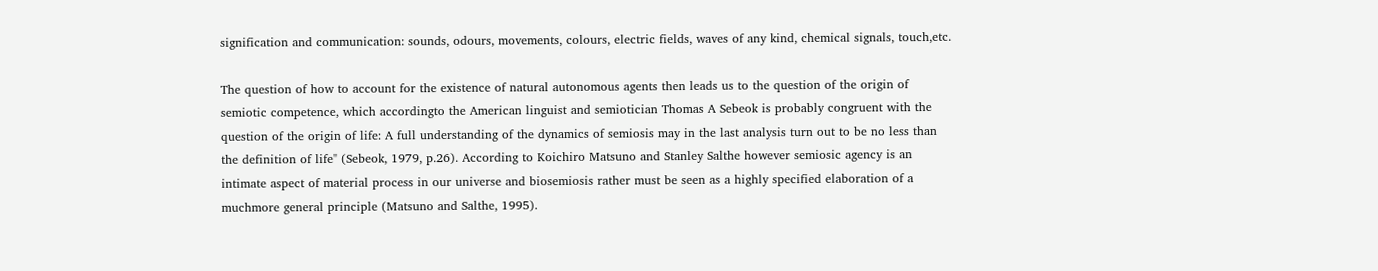signification and communication: sounds, odours, movements, colours, electric fields, waves of any kind, chemical signals, touch,etc.

The question of how to account for the existence of natural autonomous agents then leads us to the question of the origin of semiotic competence, which accordingto the American linguist and semiotician Thomas A Sebeok is probably congruent with the question of the origin of life: A full understanding of the dynamics of semiosis may in the last analysis turn out to be no less than the definition of life" (Sebeok, 1979, p.26). According to Koichiro Matsuno and Stanley Salthe however semiosic agency is an intimate aspect of material process in our universe and biosemiosis rather must be seen as a highly specified elaboration of a muchmore general principle (Matsuno and Salthe, 1995).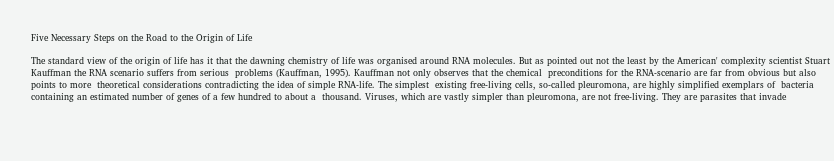Five Necessary Steps on the Road to the Origin of Life

The standard view of the origin of life has it that the dawning chemistry of life was organised around RNA molecules. But as pointed out not the least by the American' complexity scientist Stuart Kauffman the RNA scenario suffers from serious  problems (Kauffman, 1995). Kauffman not only observes that the chemical  preconditions for the RNA-scenario are far from obvious but also points to more  theoretical considerations contradicting the idea of simple RNA-life. The simplest  existing free-living cells, so-called pleuromona, are highly simplified exemplars of  bacteria containing an estimated number of genes of a few hundred to about a  thousand. Viruses, which are vastly simpler than pleuromona, are not free-living. They are parasites that invade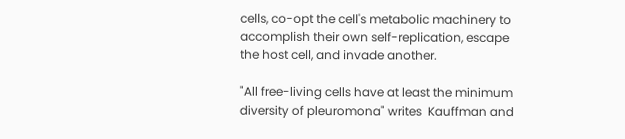cells, co-opt the cell's metabolic machinery to  accomplish their own self-replication, escape the host cell, and invade another.

"All free-living cells have at least the minimum diversity of pleuromona" writes  Kauffman and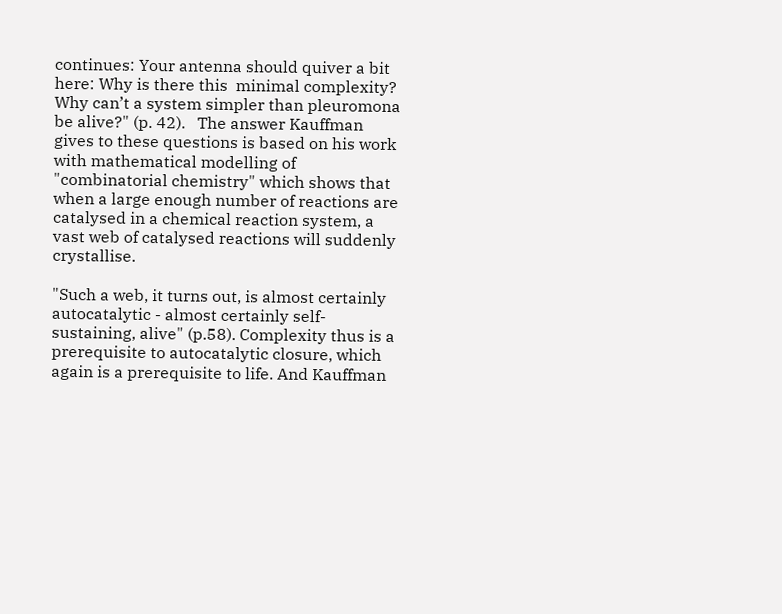continues: Your antenna should quiver a bit here: Why is there this  minimal complexity? Why can’t a system simpler than pleuromona be alive?" (p. 42).   The answer Kauffman gives to these questions is based on his work with mathematical modelling of "combinatorial chemistry" which shows that when a large enough number of reactions are catalysed in a chemical reaction system, a vast web of catalysed reactions will suddenly crystallise.

"Such a web, it turns out, is almost certainly autocatalytic - almost certainly self-sustaining, alive" (p.58). Complexity thus is a prerequisite to autocatalytic closure, which again is a prerequisite to life. And Kauffman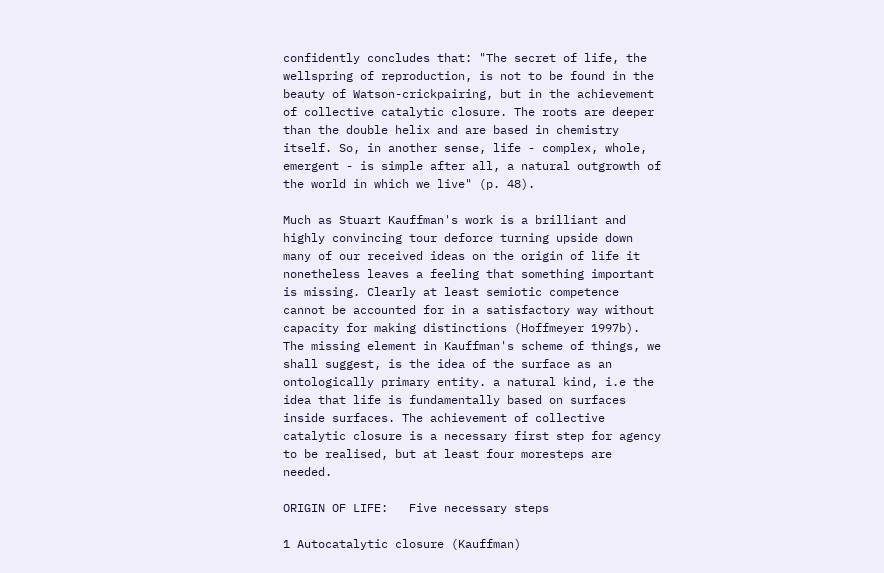confidently concludes that: "The secret of life, the wellspring of reproduction, is not to be found in the beauty of Watson-crickpairing, but in the achievement of collective catalytic closure. The roots are deeper than the double helix and are based in chemistry itself. So, in another sense, life - complex, whole, emergent - is simple after all, a natural outgrowth of the world in which we live" (p. 48).

Much as Stuart Kauffman's work is a brilliant and highly convincing tour deforce turning upside down many of our received ideas on the origin of life it nonetheless leaves a feeling that something important is missing. Clearly at least semiotic competence cannot be accounted for in a satisfactory way without  capacity for making distinctions (Hoffmeyer 1997b). The missing element in Kauffman's scheme of things, we shall suggest, is the idea of the surface as an ontologically primary entity. a natural kind, i.e the idea that life is fundamentally based on surfaces inside surfaces. The achievement of collective catalytic closure is a necessary first step for agency to be realised, but at least four moresteps are needed.

ORIGIN OF LIFE:   Five necessary steps

1 Autocatalytic closure (Kauffman)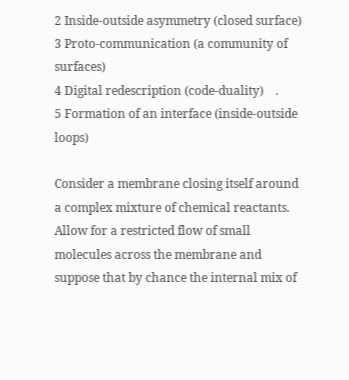2 Inside-outside asymmetry (closed surface)
3 Proto-communication (a community of surfaces)
4 Digital redescription (code-duality)    .
5 Formation of an interface (inside-outside loops)

Consider a membrane closing itself around a complex mixture of chemical reactants. Allow for a restricted flow of small molecules across the membrane and suppose that by chance the internal mix of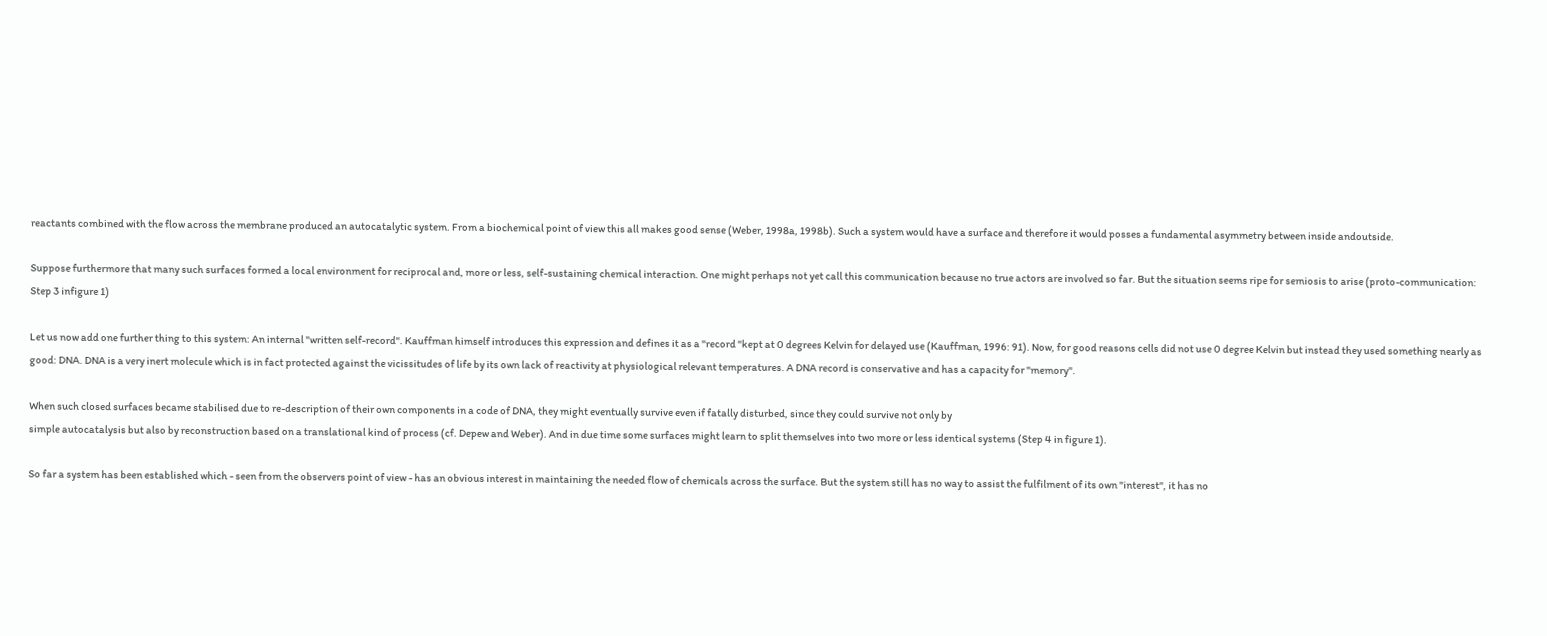reactants combined with the flow across the membrane produced an autocatalytic system. From a biochemical point of view this all makes good sense (Weber, 1998a, 1998b). Such a system would have a surface and therefore it would posses a fundamental asymmetry between inside andoutside.

Suppose furthermore that many such surfaces formed a local environment for reciprocal and, more or less, self-sustaining chemical interaction. One might perhaps not yet call this communication because no true actors are involved so far. But the situation seems ripe for semiosis to arise (proto-communication: Step 3 infigure 1)

Let us now add one further thing to this system: An internal "written self-record". Kauffman himself introduces this expression and defines it as a "record "kept at 0 degrees Kelvin for delayed use (Kauffman, 1996: 91). Now, for good reasons cells did not use 0 degree Kelvin but instead they used something nearly as good: DNA. DNA is a very inert molecule which is in fact protected against the vicissitudes of life by its own lack of reactivity at physiological relevant temperatures. A DNA record is conservative and has a capacity for "memory".

When such closed surfaces became stabilised due to re-description of their own components in a code of DNA, they might eventually survive even if fatally disturbed, since they could survive not only by
simple autocatalysis but also by reconstruction based on a translational kind of process (cf. Depew and Weber). And in due time some surfaces might learn to split themselves into two more or less identical systems (Step 4 in figure 1).

So far a system has been established which - seen from the observers point of view - has an obvious interest in maintaining the needed flow of chemicals across the surface. But the system still has no way to assist the fulfilment of its own "interest", it has no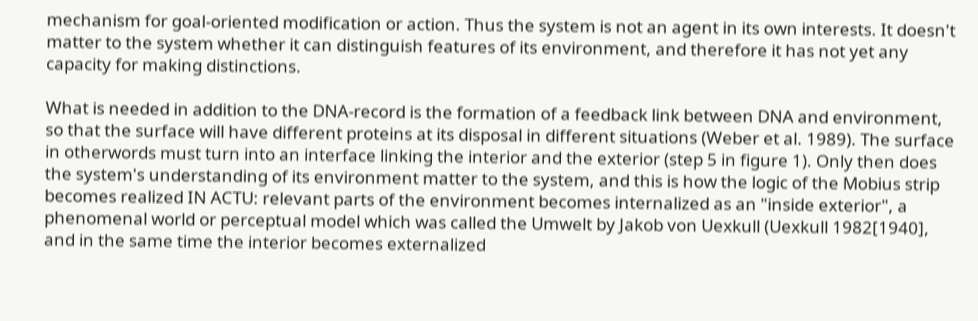mechanism for goal-oriented modification or action. Thus the system is not an agent in its own interests. It doesn't matter to the system whether it can distinguish features of its environment, and therefore it has not yet any capacity for making distinctions.

What is needed in addition to the DNA-record is the formation of a feedback link between DNA and environment, so that the surface will have different proteins at its disposal in different situations (Weber et al. 1989). The surface in otherwords must turn into an interface linking the interior and the exterior (step 5 in figure 1). Only then does the system's understanding of its environment matter to the system, and this is how the logic of the Mobius strip becomes realized IN ACTU: relevant parts of the environment becomes internalized as an "inside exterior", a phenomenal world or perceptual model which was called the Umwelt by Jakob von Uexkull (Uexkull 1982[1940], and in the same time the interior becomes externalized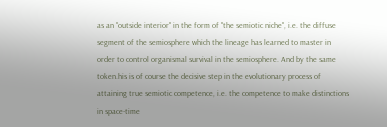as an "outside interior" in the form of "the semiotic niche", i.e. the diffuse segment of the semiosphere which the lineage has learned to master in order to control organismal survival in the semiosphere. And by the same token.his is of course the decisive step in the evolutionary process of attaining true semiotic competence, i.e. the competence to make distinctions in space-time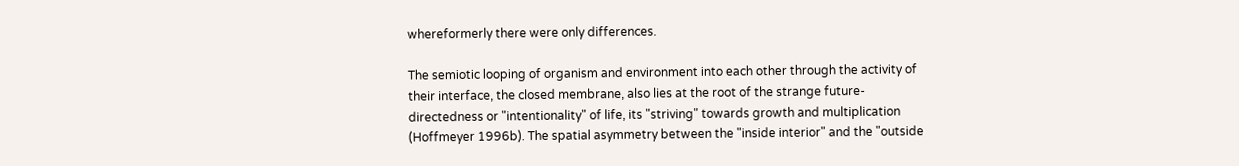whereformerly there were only differences.

The semiotic looping of organism and environment into each other through the activity of their interface, the closed membrane, also lies at the root of the strange future-directedness or "intentionality" of life, its "striving" towards growth and multiplication (Hoffmeyer 1996b). The spatial asymmetry between the "inside interior" and the "outside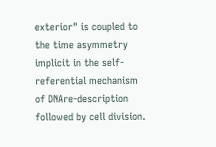exterior" is coupled to the time asymmetry implicit in the self-referential mechanism of DNAre-description followed by cell division.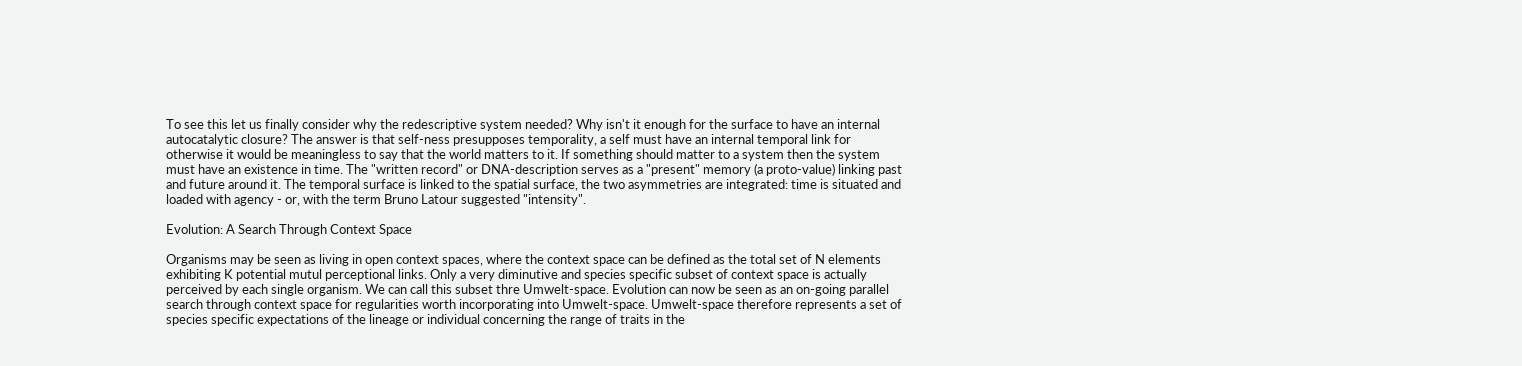To see this let us finally consider why the redescriptive system needed? Why isn't it enough for the surface to have an internal autocatalytic closure? The answer is that self-ness presupposes temporality, a self must have an internal temporal link for otherwise it would be meaningless to say that the world matters to it. If something should matter to a system then the system must have an existence in time. The "written record" or DNA-description serves as a "present" memory (a proto-value) linking past and future around it. The temporal surface is linked to the spatial surface, the two asymmetries are integrated: time is situated and loaded with agency - or, with the term Bruno Latour suggested "intensity".

Evolution: A Search Through Context Space

Organisms may be seen as living in open context spaces, where the context space can be defined as the total set of N elements exhibiting K potential mutul perceptional links. Only a very diminutive and species specific subset of context space is actually perceived by each single organism. We can call this subset thre Umwelt-space. Evolution can now be seen as an on-going parallel search through context space for regularities worth incorporating into Umwelt-space. Umwelt-space therefore represents a set of species specific expectations of the lineage or individual concerning the range of traits in the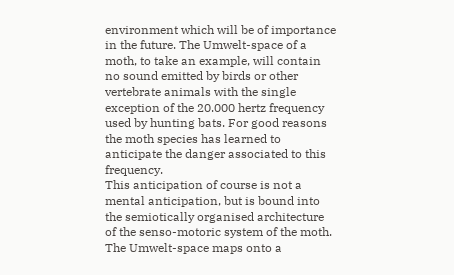environment which will be of importance in the future. The Umwelt-space of a moth, to take an example, will contain no sound emitted by birds or other vertebrate animals with the single exception of the 20.000 hertz frequency used by hunting bats. For good reasons the moth species has learned to anticipate the danger associated to this frequency.
This anticipation of course is not a mental anticipation, but is bound into the semiotically organised architecture of the senso-motoric system of the moth. The Umwelt-space maps onto a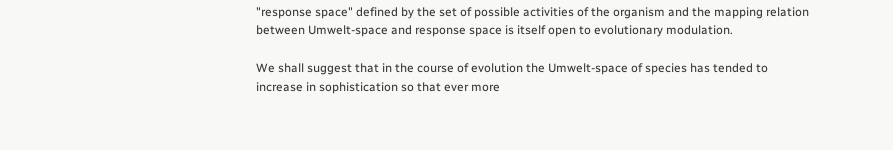"response space" defined by the set of possible activities of the organism and the mapping relation between Umwelt-space and response space is itself open to evolutionary modulation.

We shall suggest that in the course of evolution the Umwelt-space of species has tended to increase in sophistication so that ever more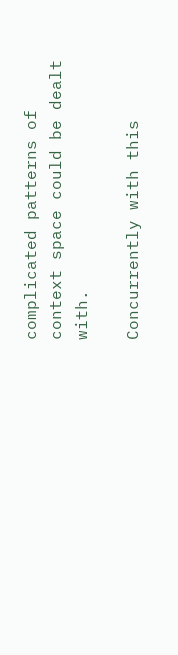complicated patterns of context space could be dealt with.

Concurrently with this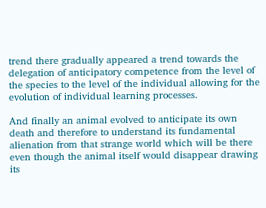trend there gradually appeared a trend towards the delegation of anticipatory competence from the level of the species to the level of the individual allowing for the evolution of individual learning processes.

And finally an animal evolved to anticipate its own death and therefore to understand its fundamental alienation from that strange world which will be there even though the animal itself would disappear drawing its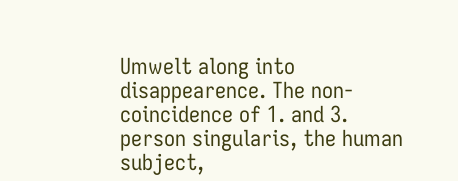Umwelt along into disappearence. The non-coincidence of 1. and 3. person singularis, the human subject,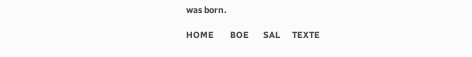was born.

HOME        BOE       SAL      TEXTE